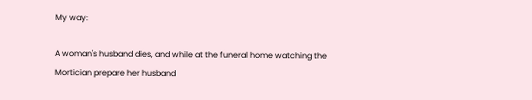My way:

A woman's husband dies, and while at the funeral home watching the
Mortician prepare her husband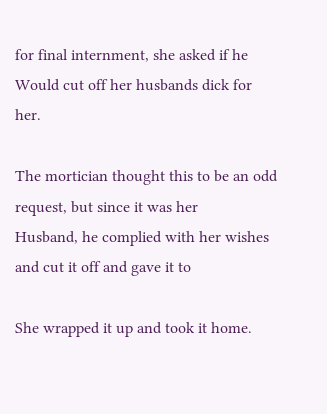for final internment, she asked if he
Would cut off her husbands dick for her.

The mortician thought this to be an odd request, but since it was her
Husband, he complied with her wishes and cut it off and gave it to

She wrapped it up and took it home.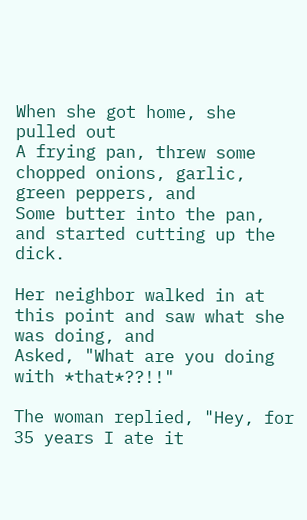When she got home, she pulled out
A frying pan, threw some chopped onions, garlic, green peppers, and
Some butter into the pan, and started cutting up the dick.

Her neighbor walked in at this point and saw what she was doing, and
Asked, "What are you doing with *that*??!!"

The woman replied, "Hey, for 35 years I ate it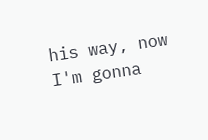his way, now I'm gonna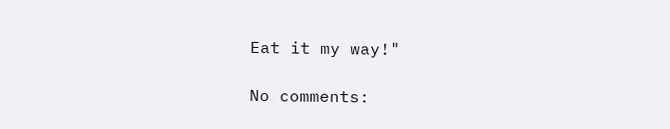Eat it my way!"

No comments: